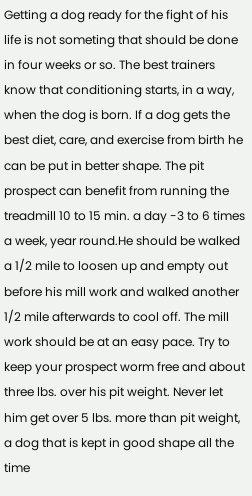Getting a dog ready for the fight of his life is not someting that should be done in four weeks or so. The best trainers know that conditioning starts, in a way, when the dog is born. If a dog gets the best diet, care, and exercise from birth he can be put in better shape. The pit prospect can benefit from running the treadmill 10 to 15 min. a day -3 to 6 times a week, year round.He should be walked a 1/2 mile to loosen up and empty out before his mill work and walked another 1/2 mile afterwards to cool off. The mill work should be at an easy pace. Try to keep your prospect worm free and about three lbs. over his pit weight. Never let him get over 5 lbs. more than pit weight, a dog that is kept in good shape all the time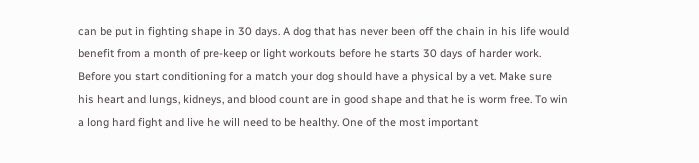can be put in fighting shape in 30 days. A dog that has never been off the chain in his life would benefit from a month of pre-keep or light workouts before he starts 30 days of harder work. Before you start conditioning for a match your dog should have a physical by a vet. Make sure his heart and lungs, kidneys, and blood count are in good shape and that he is worm free. To win a long hard fight and live he will need to be healthy. One of the most important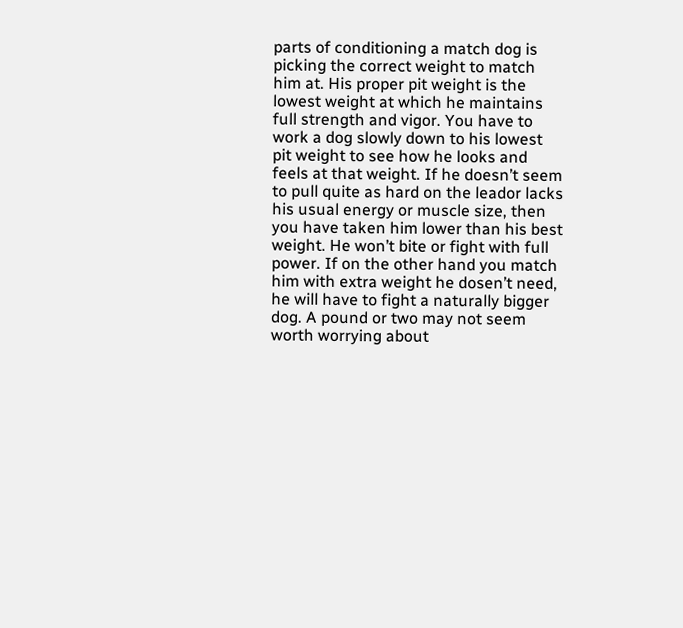parts of conditioning a match dog is picking the correct weight to match him at. His proper pit weight is the lowest weight at which he maintains full strength and vigor. You have to work a dog slowly down to his lowest pit weight to see how he looks and feels at that weight. If he doesn’t seem to pull quite as hard on the leador lacks his usual energy or muscle size, then you have taken him lower than his best weight. He won’t bite or fight with full power. If on the other hand you match him with extra weight he dosen’t need, he will have to fight a naturally bigger dog. A pound or two may not seem worth worrying about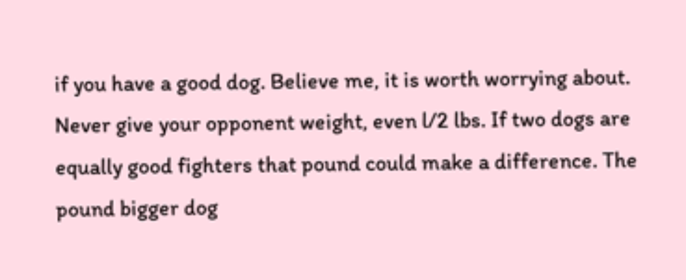if you have a good dog. Believe me, it is worth worrying about. Never give your opponent weight, even l/2 lbs. If two dogs are equally good fighters that pound could make a difference. The pound bigger dog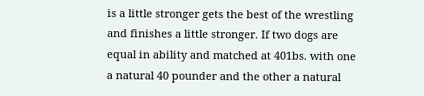is a little stronger gets the best of the wrestling and finishes a little stronger. If two dogs are equal in ability and matched at 401bs. with one a natural 40 pounder and the other a natural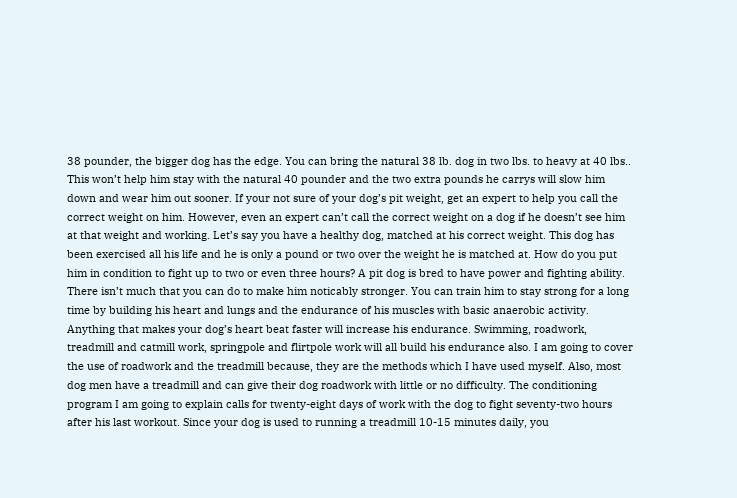38 pounder, the bigger dog has the edge. You can bring the natural 38 lb. dog in two lbs. to heavy at 40 lbs.. This won’t help him stay with the natural 40 pounder and the two extra pounds he carrys will slow him down and wear him out sooner. If your not sure of your dog’s pit weight, get an expert to help you call the correct weight on him. However, even an expert can’t call the correct weight on a dog if he doesn’t see him at that weight and working. Let’s say you have a healthy dog, matched at his correct weight. This dog has been exercised all his life and he is only a pound or two over the weight he is matched at. How do you put him in condition to fight up to two or even three hours? A pit dog is bred to have power and fighting ability. There isn’t much that you can do to make him noticably stronger. You can train him to stay strong for a long time by building his heart and lungs and the endurance of his muscles with basic anaerobic activity. Anything that makes your dog’s heart beat faster will increase his endurance. Swimming, roadwork, treadmill and catmill work, springpole and flirtpole work will all build his endurance also. I am going to cover the use of roadwork and the treadmill because, they are the methods which I have used myself. Also, most dog men have a treadmill and can give their dog roadwork with little or no difficulty. The conditioning program I am going to explain calls for twenty-eight days of work with the dog to fight seventy-two hours after his last workout. Since your dog is used to running a treadmill 10-15 minutes daily, you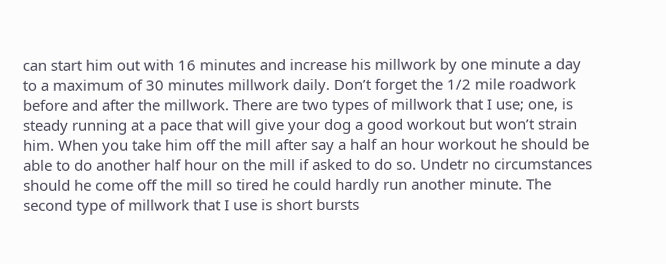can start him out with 16 minutes and increase his millwork by one minute a day to a maximum of 30 minutes millwork daily. Don’t forget the 1/2 mile roadwork before and after the millwork. There are two types of millwork that I use; one, is steady running at a pace that will give your dog a good workout but won’t strain him. When you take him off the mill after say a half an hour workout he should be able to do another half hour on the mill if asked to do so. Undetr no circumstances should he come off the mill so tired he could hardly run another minute. The second type of millwork that I use is short bursts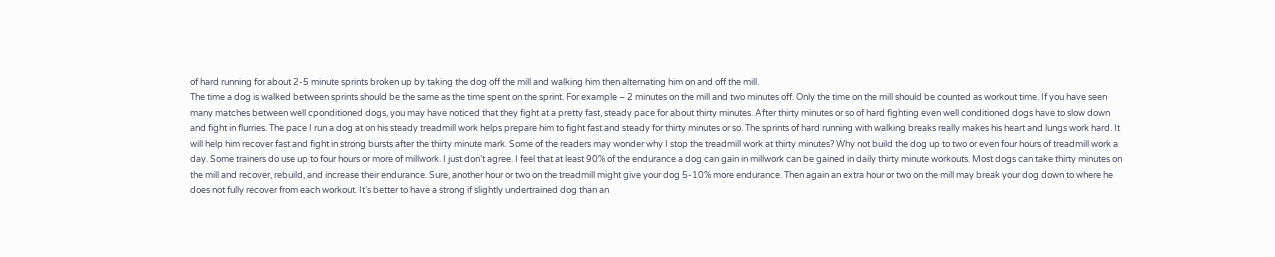of hard running for about 2-5 minute sprints broken up by taking the dog off the mill and walking him then alternating him on and off the mill.
The time a dog is walked between sprints should be the same as the time spent on the sprint. For example – 2 minutes on the mill and two minutes off. Only the time on the mill should be counted as workout time. If you have seen many matches between well cponditioned dogs, you may have noticed that they fight at a pretty fast, steady pace for about thirty minutes. After thirty minutes or so of hard fighting even well conditioned dogs have to slow down and fight in flurries. The pace I run a dog at on his steady treadmill work helps prepare him to fight fast and steady for thirty minutes or so. The sprints of hard running with walking breaks really makes his heart and lungs work hard. It will help him recover fast and fight in strong bursts after the thirty minute mark. Some of the readers may wonder why I stop the treadmill work at thirty minutes? Why not build the dog up to two or even four hours of treadmill work a day. Some trainers do use up to four hours or more of millwork. I just don’t agree. I feel that at least 90% of the endurance a dog can gain in millwork can be gained in daily thirty minute workouts. Most dogs can take thirty minutes on the mill and recover, rebuild, and increase their endurance. Sure, another hour or two on the treadmill might give your dog 5-10% more endurance. Then again an extra hour or two on the mill may break your dog down to where he does not fully recover from each workout. It’s better to have a strong if slightly undertrained dog than an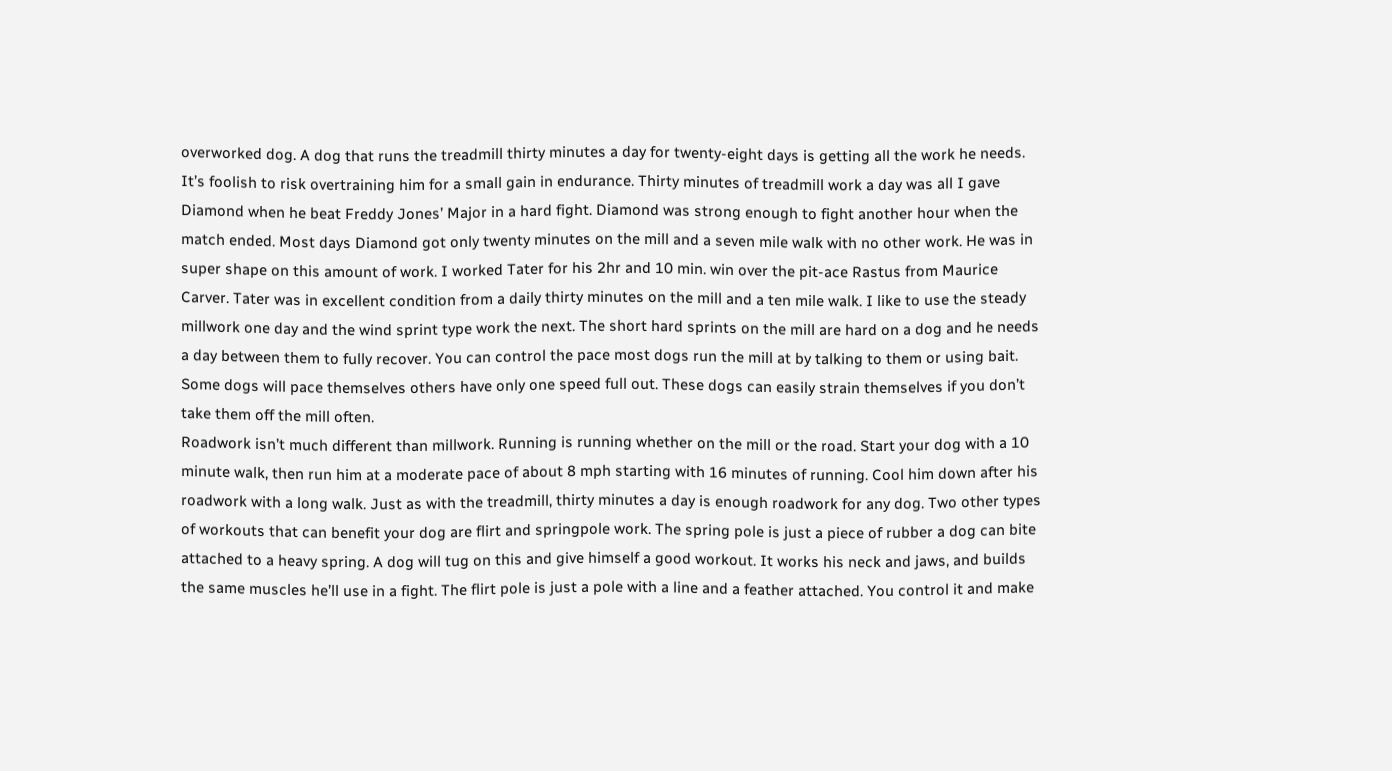overworked dog. A dog that runs the treadmill thirty minutes a day for twenty-eight days is getting all the work he needs. It’s foolish to risk overtraining him for a small gain in endurance. Thirty minutes of treadmill work a day was all I gave Diamond when he beat Freddy Jones’ Major in a hard fight. Diamond was strong enough to fight another hour when the match ended. Most days Diamond got only twenty minutes on the mill and a seven mile walk with no other work. He was in super shape on this amount of work. I worked Tater for his 2hr and 10 min. win over the pit-ace Rastus from Maurice Carver. Tater was in excellent condition from a daily thirty minutes on the mill and a ten mile walk. I like to use the steady millwork one day and the wind sprint type work the next. The short hard sprints on the mill are hard on a dog and he needs a day between them to fully recover. You can control the pace most dogs run the mill at by talking to them or using bait. Some dogs will pace themselves others have only one speed full out. These dogs can easily strain themselves if you don’t take them off the mill often.
Roadwork isn’t much different than millwork. Running is running whether on the mill or the road. Start your dog with a 10 minute walk, then run him at a moderate pace of about 8 mph starting with 16 minutes of running. Cool him down after his roadwork with a long walk. Just as with the treadmill, thirty minutes a day is enough roadwork for any dog. Two other types of workouts that can benefit your dog are flirt and springpole work. The spring pole is just a piece of rubber a dog can bite attached to a heavy spring. A dog will tug on this and give himself a good workout. It works his neck and jaws, and builds the same muscles he’ll use in a fight. The flirt pole is just a pole with a line and a feather attached. You control it and make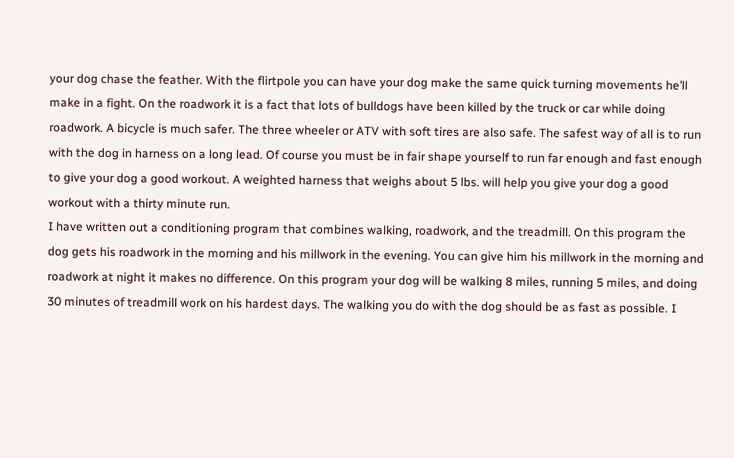your dog chase the feather. With the flirtpole you can have your dog make the same quick turning movements he’ll make in a fight. On the roadwork it is a fact that lots of bulldogs have been killed by the truck or car while doing roadwork. A bicycle is much safer. The three wheeler or ATV with soft tires are also safe. The safest way of all is to run with the dog in harness on a long lead. Of course you must be in fair shape yourself to run far enough and fast enough to give your dog a good workout. A weighted harness that weighs about 5 lbs. will help you give your dog a good workout with a thirty minute run.
I have written out a conditioning program that combines walking, roadwork, and the treadmill. On this program the dog gets his roadwork in the morning and his millwork in the evening. You can give him his millwork in the morning and roadwork at night it makes no difference. On this program your dog will be walking 8 miles, running 5 miles, and doing 30 minutes of treadmill work on his hardest days. The walking you do with the dog should be as fast as possible. I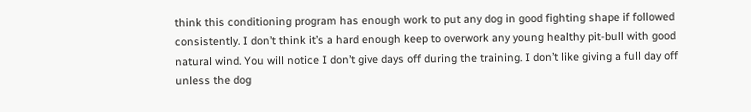think this conditioning program has enough work to put any dog in good fighting shape if followed consistently. I don’t think it’s a hard enough keep to overwork any young healthy pit-bull with good natural wind. You will notice I don’t give days off during the training. I don’t like giving a full day off unless the dog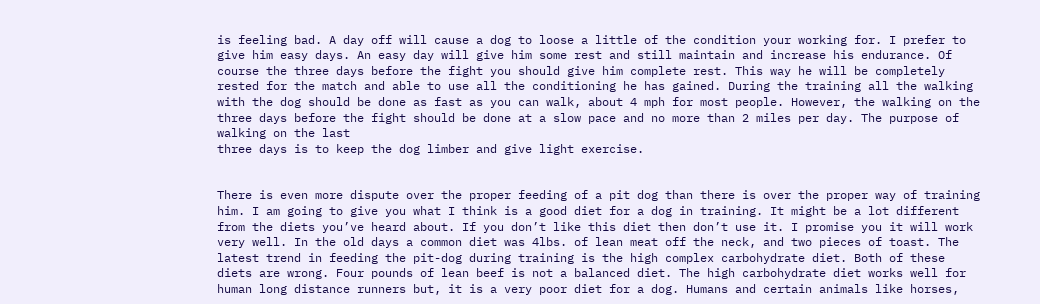is feeling bad. A day off will cause a dog to loose a little of the condition your working for. I prefer to give him easy days. An easy day will give him some rest and still maintain and increase his endurance. Of course the three days before the fight you should give him complete rest. This way he will be completely rested for the match and able to use all the conditioning he has gained. During the training all the walking with the dog should be done as fast as you can walk, about 4 mph for most people. However, the walking on the three days before the fight should be done at a slow pace and no more than 2 miles per day. The purpose of walking on the last
three days is to keep the dog limber and give light exercise.


There is even more dispute over the proper feeding of a pit dog than there is over the proper way of training him. I am going to give you what I think is a good diet for a dog in training. It might be a lot different from the diets you’ve heard about. If you don’t like this diet then don’t use it. I promise you it will work very well. In the old days a common diet was 4lbs. of lean meat off the neck, and two pieces of toast. The latest trend in feeding the pit-dog during training is the high complex carbohydrate diet. Both of these diets are wrong. Four pounds of lean beef is not a balanced diet. The high carbohydrate diet works well for human long distance runners but, it is a very poor diet for a dog. Humans and certain animals like horses,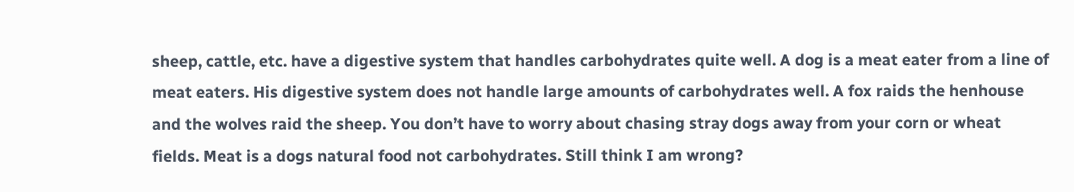sheep, cattle, etc. have a digestive system that handles carbohydrates quite well. A dog is a meat eater from a line of meat eaters. His digestive system does not handle large amounts of carbohydrates well. A fox raids the henhouse and the wolves raid the sheep. You don’t have to worry about chasing stray dogs away from your corn or wheat fields. Meat is a dogs natural food not carbohydrates. Still think I am wrong?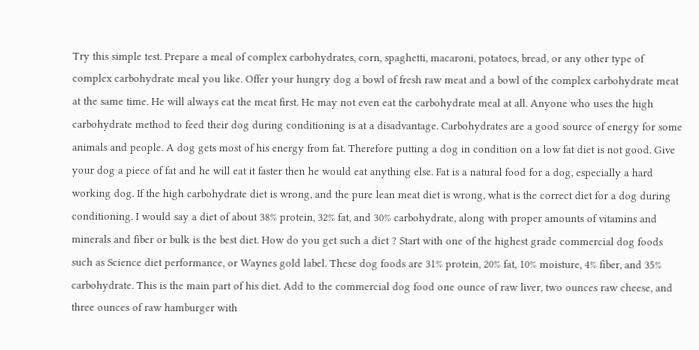Try this simple test. Prepare a meal of complex carbohydrates, corn, spaghetti, macaroni, potatoes, bread, or any other type of complex carbohydrate meal you like. Offer your hungry dog a bowl of fresh raw meat and a bowl of the complex carbohydrate meat at the same time. He will always eat the meat first. He may not even eat the carbohydrate meal at all. Anyone who uses the high carbohydrate method to feed their dog during conditioning is at a disadvantage. Carbohydrates are a good source of energy for some animals and people. A dog gets most of his energy from fat. Therefore putting a dog in condition on a low fat diet is not good. Give your dog a piece of fat and he will eat it faster then he would eat anything else. Fat is a natural food for a dog, especially a hard working dog. If the high carbohydrate diet is wrong, and the pure lean meat diet is wrong, what is the correct diet for a dog during conditioning. I would say a diet of about 38% protein, 32% fat, and 30% carbohydrate, along with proper amounts of vitamins and minerals and fiber or bulk is the best diet. How do you get such a diet ? Start with one of the highest grade commercial dog foods such as Science diet performance, or Waynes gold label. These dog foods are 31% protein, 20% fat, 10% moisture, 4% fiber, and 35% carbohydrate. This is the main part of his diet. Add to the commercial dog food one ounce of raw liver, two ounces raw cheese, and three ounces of raw hamburger with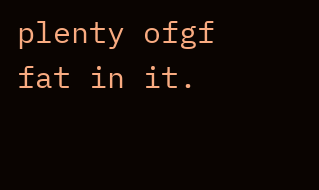plenty ofgf fat in it.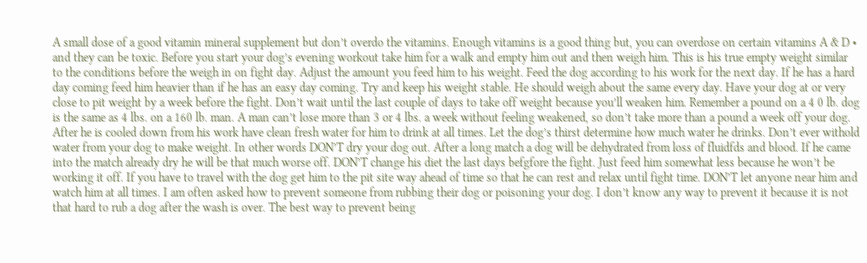A small dose of a good vitamin mineral supplement but don’t overdo the vitamins. Enough vitamins is a good thing but, you can overdose on certain vitamins A & D • and they can be toxic. Before you start your dog’s evening workout take him for a walk and empty him out and then weigh him. This is his true empty weight similar to the conditions before the weigh in on fight day. Adjust the amount you feed him to his weight. Feed the dog according to his work for the next day. If he has a hard day coming feed him heavier than if he has an easy day coming. Try and keep his weight stable. He should weigh about the same every day. Have your dog at or very close to pit weight by a week before the fight. Don’t wait until the last couple of days to take off weight because you’ll weaken him. Remember a pound on a 4 0 lb. dog is the same as 4 lbs. on a 160 lb. man. A man can’t lose more than 3 or 4 lbs. a week without feeling weakened, so don’t take more than a pound a week off your dog. After he is cooled down from his work have clean fresh water for him to drink at all times. Let the dog’s thirst determine how much water he drinks. Don’t ever withold water from your dog to make weight. In other words DON’T dry your dog out. After a long match a dog will be dehydrated from loss of fluidfds and blood. If he came into the match already dry he will be that much worse off. DON’T change his diet the last days befgfore the fight. Just feed him somewhat less because he won’t be working it off. If you have to travel with the dog get him to the pit site way ahead of time so that he can rest and relax until fight time. DON’T let anyone near him and watch him at all times. I am often asked how to prevent someone from rubbing their dog or poisoning your dog. I don’t know any way to prevent it because it is not that hard to rub a dog after the wash is over. The best way to prevent being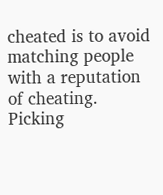cheated is to avoid matching people with a reputation of cheating. Picking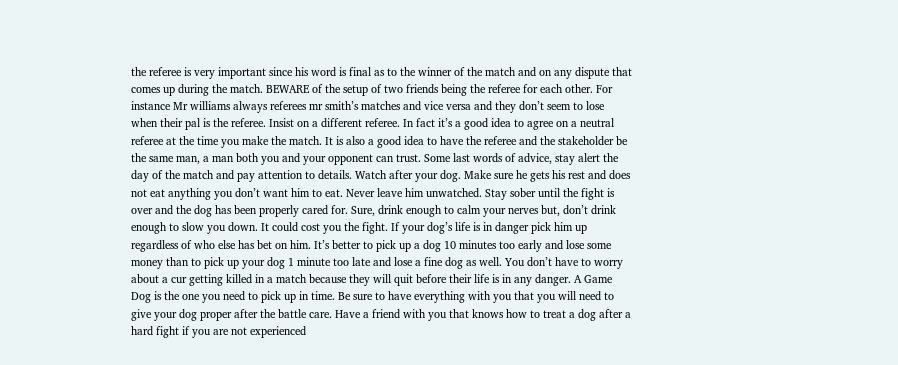the referee is very important since his word is final as to the winner of the match and on any dispute that comes up during the match. BEWARE of the setup of two friends being the referee for each other. For instance Mr williams always referees mr smith’s matches and vice versa and they don’t seem to lose when their pal is the referee. Insist on a different referee. In fact it’s a good idea to agree on a neutral referee at the time you make the match. It is also a good idea to have the referee and the stakeholder be the same man, a man both you and your opponent can trust. Some last words of advice, stay alert the day of the match and pay attention to details. Watch after your dog. Make sure he gets his rest and does not eat anything you don’t want him to eat. Never leave him unwatched. Stay sober until the fight is over and the dog has been properly cared for. Sure, drink enough to calm your nerves but, don’t drink enough to slow you down. It could cost you the fight. If your dog’s life is in danger pick him up regardless of who else has bet on him. It’s better to pick up a dog 10 minutes too early and lose some money than to pick up your dog 1 minute too late and lose a fine dog as well. You don’t have to worry about a cur getting killed in a match because they will quit before their life is in any danger. A Game Dog is the one you need to pick up in time. Be sure to have everything with you that you will need to give your dog proper after the battle care. Have a friend with you that knows how to treat a dog after a hard fight if you are not experienced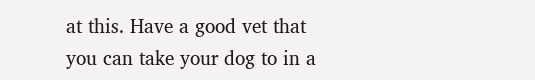at this. Have a good vet that you can take your dog to in a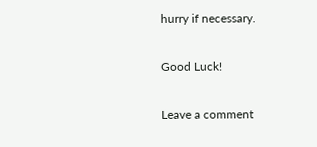hurry if necessary.

Good Luck!

Leave a comment